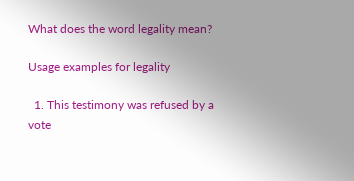What does the word legality mean?

Usage examples for legality

  1. This testimony was refused by a vote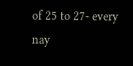of 25 to 27- every nay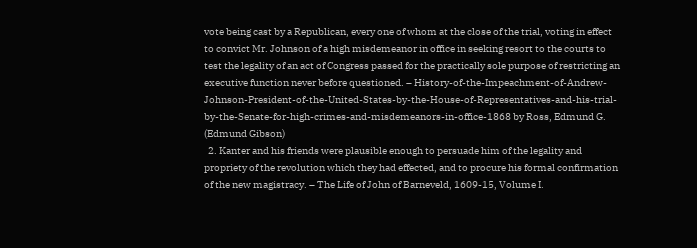vote being cast by a Republican, every one of whom at the close of the trial, voting in effect to convict Mr. Johnson of a high misdemeanor in office in seeking resort to the courts to test the legality of an act of Congress passed for the practically sole purpose of restricting an executive function never before questioned. – History-of-the-Impeachment-of-Andrew-Johnson-President-of-the-United-States-by-the-House-of-Representatives-and-his-trial-by-the-Senate-for-high-crimes-and-misdemeanors-in-office-1868 by Ross, Edmund G. (Edmund Gibson)
  2. Kanter and his friends were plausible enough to persuade him of the legality and propriety of the revolution which they had effected, and to procure his formal confirmation of the new magistracy. – The Life of John of Barneveld, 1609-15, Volume I.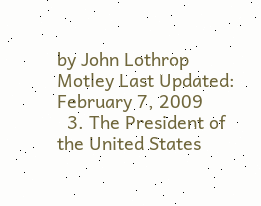by John Lothrop Motley Last Updated: February 7, 2009
  3. The President of the United States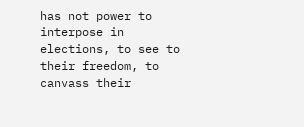has not power to interpose in elections, to see to their freedom, to canvass their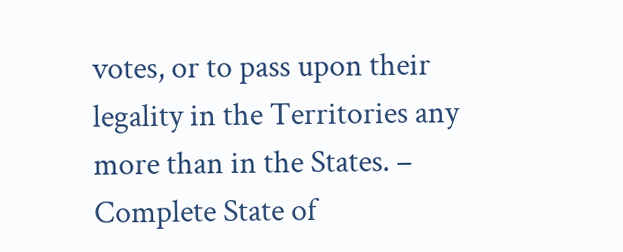votes, or to pass upon their legality in the Territories any more than in the States. – Complete State of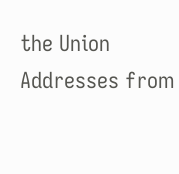the Union Addresses from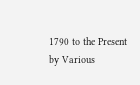1790 to the Present by Various